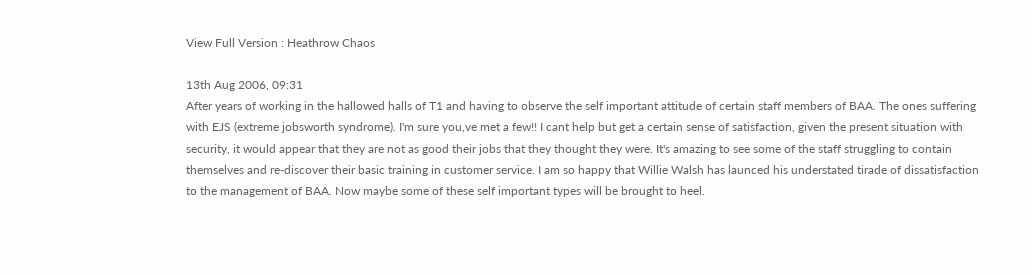View Full Version : Heathrow Chaos

13th Aug 2006, 09:31
After years of working in the hallowed halls of T1 and having to observe the self important attitude of certain staff members of BAA. The ones suffering with EJS (extreme jobsworth syndrome). I'm sure you,ve met a few!! I cant help but get a certain sense of satisfaction, given the present situation with security, it would appear that they are not as good their jobs that they thought they were. It's amazing to see some of the staff struggling to contain themselves and re-discover their basic training in customer service. I am so happy that Willie Walsh has launced his understated tirade of dissatisfaction to the management of BAA. Now maybe some of these self important types will be brought to heel.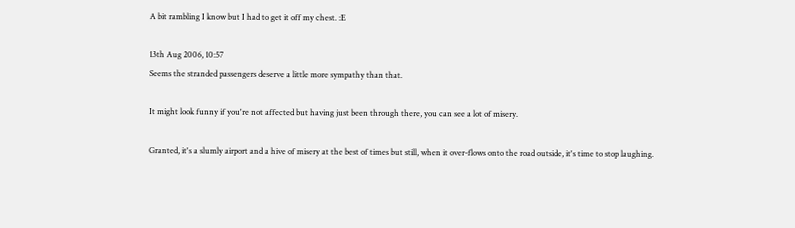A bit rambling I know but I had to get it off my chest. :E

13th Aug 2006, 10:57
Seems the stranded passengers deserve a little more sympathy than that.

It might look funny if you're not affected but having just been through there, you can see a lot of misery.

Granted, it's a slumly airport and a hive of misery at the best of times but still, when it over-flows onto the road outside, it's time to stop laughing.